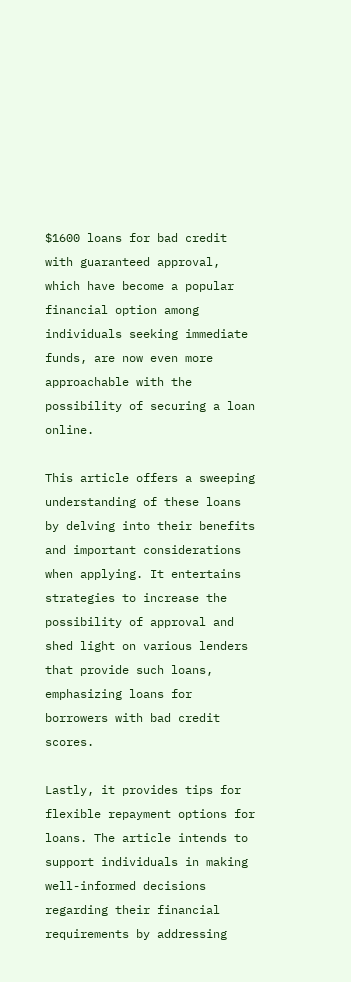$1600 loans for bad credit with guaranteed approval, which have become a popular financial option among individuals seeking immediate funds, are now even more approachable with the possibility of securing a loan online.

This article offers a sweeping understanding of these loans by delving into their benefits and important considerations when applying. It entertains strategies to increase the possibility of approval and shed light on various lenders that provide such loans, emphasizing loans for borrowers with bad credit scores.

Lastly, it provides tips for flexible repayment options for loans. The article intends to support individuals in making well-informed decisions regarding their financial requirements by addressing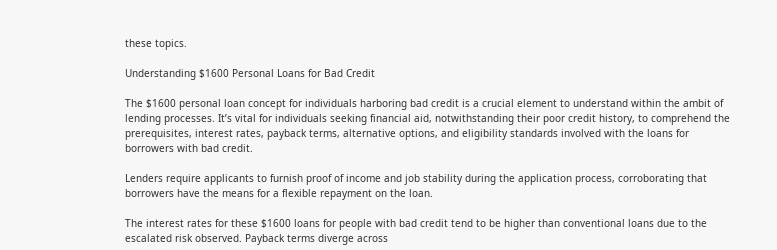these topics.

Understanding $1600 Personal Loans for Bad Credit

The $1600 personal loan concept for individuals harboring bad credit is a crucial element to understand within the ambit of lending processes. It’s vital for individuals seeking financial aid, notwithstanding their poor credit history, to comprehend the prerequisites, interest rates, payback terms, alternative options, and eligibility standards involved with the loans for borrowers with bad credit.

Lenders require applicants to furnish proof of income and job stability during the application process, corroborating that borrowers have the means for a flexible repayment on the loan.

The interest rates for these $1600 loans for people with bad credit tend to be higher than conventional loans due to the escalated risk observed. Payback terms diverge across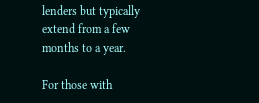lenders but typically extend from a few months to a year.

For those with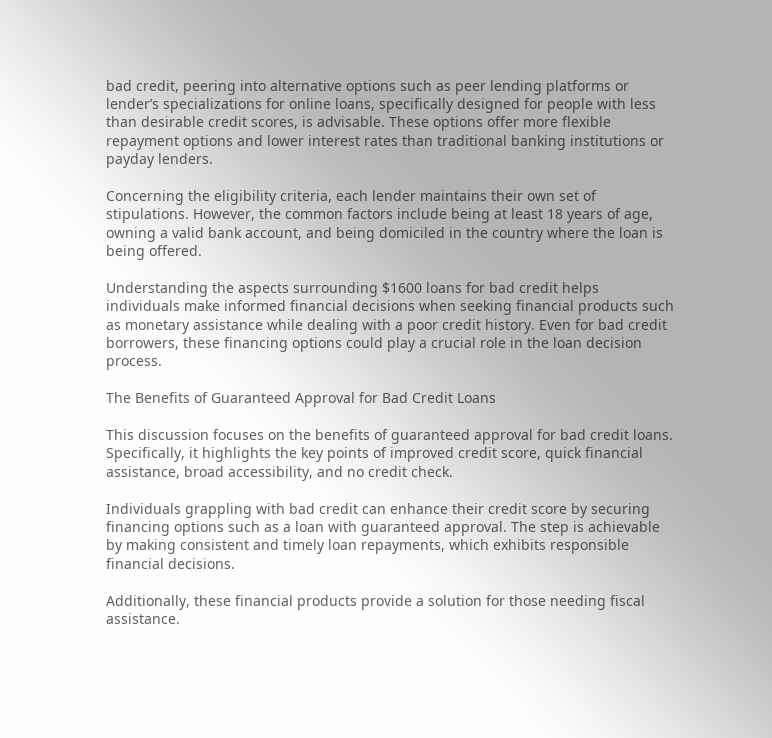bad credit, peering into alternative options such as peer lending platforms or lender’s specializations for online loans, specifically designed for people with less than desirable credit scores, is advisable. These options offer more flexible repayment options and lower interest rates than traditional banking institutions or payday lenders.

Concerning the eligibility criteria, each lender maintains their own set of stipulations. However, the common factors include being at least 18 years of age, owning a valid bank account, and being domiciled in the country where the loan is being offered.

Understanding the aspects surrounding $1600 loans for bad credit helps individuals make informed financial decisions when seeking financial products such as monetary assistance while dealing with a poor credit history. Even for bad credit borrowers, these financing options could play a crucial role in the loan decision process.

The Benefits of Guaranteed Approval for Bad Credit Loans

This discussion focuses on the benefits of guaranteed approval for bad credit loans. Specifically, it highlights the key points of improved credit score, quick financial assistance, broad accessibility, and no credit check.

Individuals grappling with bad credit can enhance their credit score by securing financing options such as a loan with guaranteed approval. The step is achievable by making consistent and timely loan repayments, which exhibits responsible financial decisions.

Additionally, these financial products provide a solution for those needing fiscal assistance.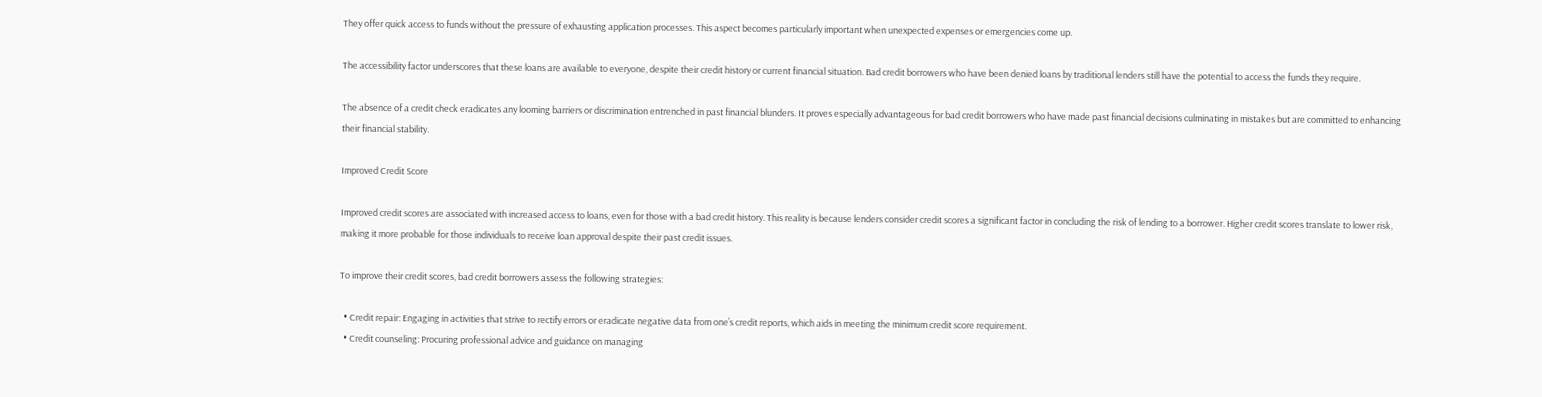They offer quick access to funds without the pressure of exhausting application processes. This aspect becomes particularly important when unexpected expenses or emergencies come up.

The accessibility factor underscores that these loans are available to everyone, despite their credit history or current financial situation. Bad credit borrowers who have been denied loans by traditional lenders still have the potential to access the funds they require.

The absence of a credit check eradicates any looming barriers or discrimination entrenched in past financial blunders. It proves especially advantageous for bad credit borrowers who have made past financial decisions culminating in mistakes but are committed to enhancing their financial stability.

Improved Credit Score

Improved credit scores are associated with increased access to loans, even for those with a bad credit history. This reality is because lenders consider credit scores a significant factor in concluding the risk of lending to a borrower. Higher credit scores translate to lower risk, making it more probable for those individuals to receive loan approval despite their past credit issues.

To improve their credit scores, bad credit borrowers assess the following strategies:

  • Credit repair: Engaging in activities that strive to rectify errors or eradicate negative data from one’s credit reports, which aids in meeting the minimum credit score requirement.
  • Credit counseling: Procuring professional advice and guidance on managing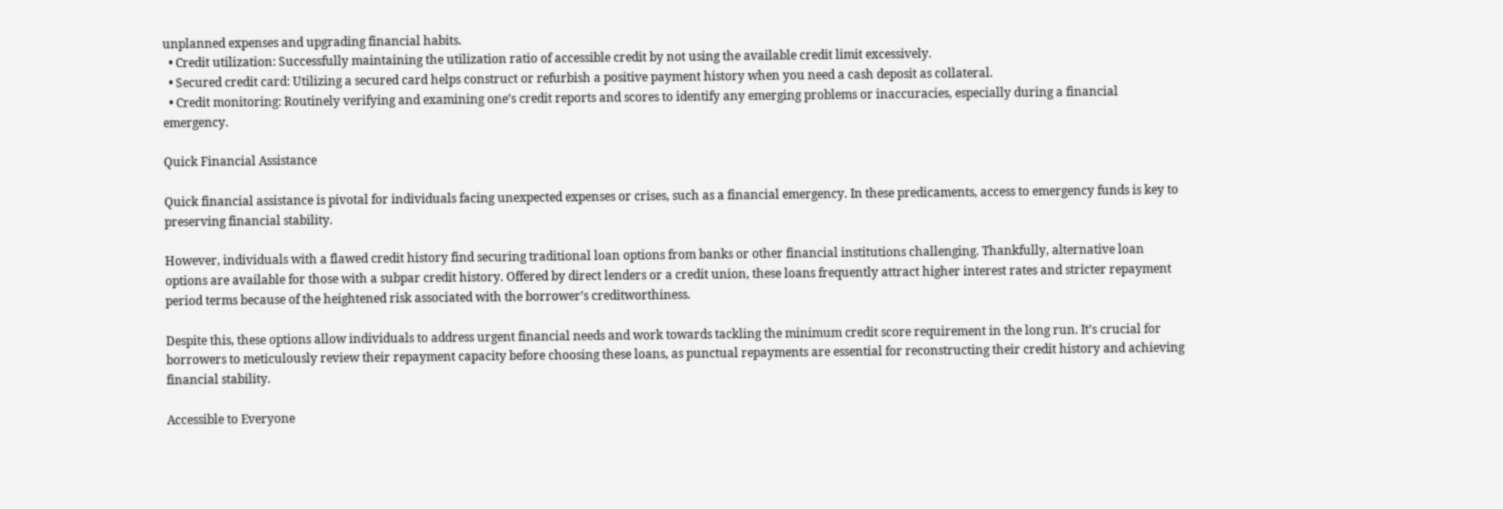unplanned expenses and upgrading financial habits.
  • Credit utilization: Successfully maintaining the utilization ratio of accessible credit by not using the available credit limit excessively.
  • Secured credit card: Utilizing a secured card helps construct or refurbish a positive payment history when you need a cash deposit as collateral.
  • Credit monitoring: Routinely verifying and examining one’s credit reports and scores to identify any emerging problems or inaccuracies, especially during a financial emergency.

Quick Financial Assistance

Quick financial assistance is pivotal for individuals facing unexpected expenses or crises, such as a financial emergency. In these predicaments, access to emergency funds is key to preserving financial stability.

However, individuals with a flawed credit history find securing traditional loan options from banks or other financial institutions challenging. Thankfully, alternative loan options are available for those with a subpar credit history. Offered by direct lenders or a credit union, these loans frequently attract higher interest rates and stricter repayment period terms because of the heightened risk associated with the borrower’s creditworthiness.

Despite this, these options allow individuals to address urgent financial needs and work towards tackling the minimum credit score requirement in the long run. It’s crucial for borrowers to meticulously review their repayment capacity before choosing these loans, as punctual repayments are essential for reconstructing their credit history and achieving financial stability.

Accessible to Everyone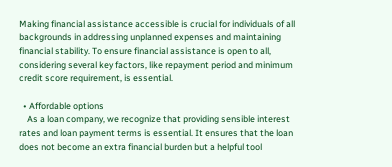Making financial assistance accessible is crucial for individuals of all backgrounds in addressing unplanned expenses and maintaining financial stability. To ensure financial assistance is open to all, considering several key factors, like repayment period and minimum credit score requirement, is essential.

  • Affordable options
    As a loan company, we recognize that providing sensible interest rates and loan payment terms is essential. It ensures that the loan does not become an extra financial burden but a helpful tool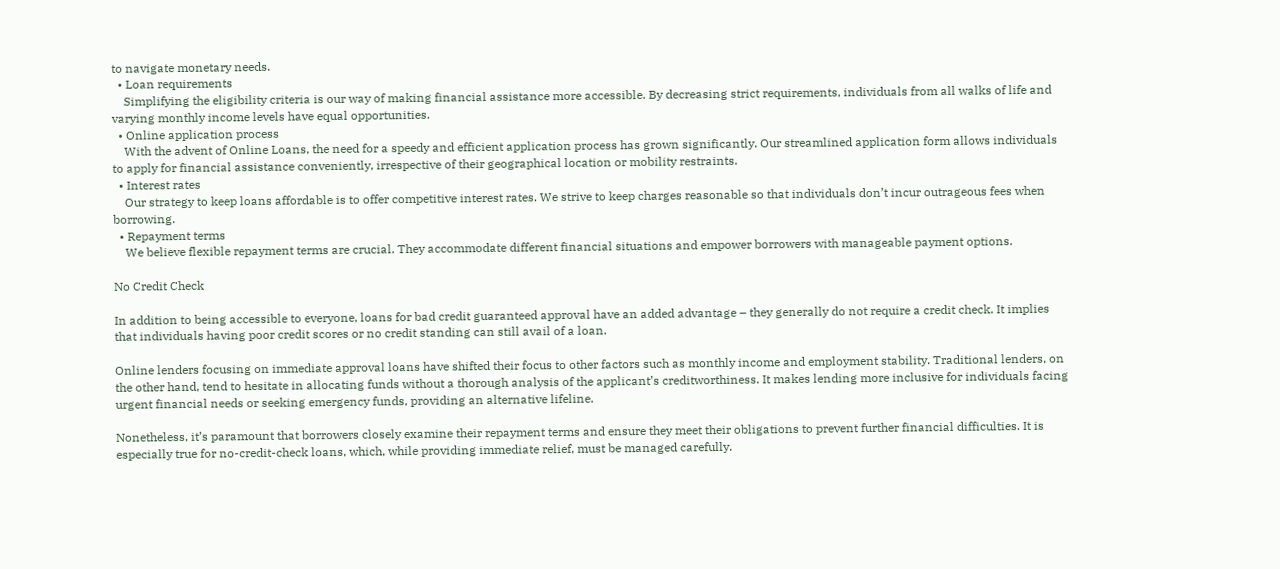to navigate monetary needs.
  • Loan requirements
    Simplifying the eligibility criteria is our way of making financial assistance more accessible. By decreasing strict requirements, individuals from all walks of life and varying monthly income levels have equal opportunities.
  • Online application process
    With the advent of Online Loans, the need for a speedy and efficient application process has grown significantly. Our streamlined application form allows individuals to apply for financial assistance conveniently, irrespective of their geographical location or mobility restraints.
  • Interest rates
    Our strategy to keep loans affordable is to offer competitive interest rates. We strive to keep charges reasonable so that individuals don’t incur outrageous fees when borrowing.
  • Repayment terms
    We believe flexible repayment terms are crucial. They accommodate different financial situations and empower borrowers with manageable payment options.

No Credit Check

In addition to being accessible to everyone, loans for bad credit guaranteed approval have an added advantage – they generally do not require a credit check. It implies that individuals having poor credit scores or no credit standing can still avail of a loan.

Online lenders focusing on immediate approval loans have shifted their focus to other factors such as monthly income and employment stability. Traditional lenders, on the other hand, tend to hesitate in allocating funds without a thorough analysis of the applicant’s creditworthiness. It makes lending more inclusive for individuals facing urgent financial needs or seeking emergency funds, providing an alternative lifeline.

Nonetheless, it’s paramount that borrowers closely examine their repayment terms and ensure they meet their obligations to prevent further financial difficulties. It is especially true for no-credit-check loans, which, while providing immediate relief, must be managed carefully.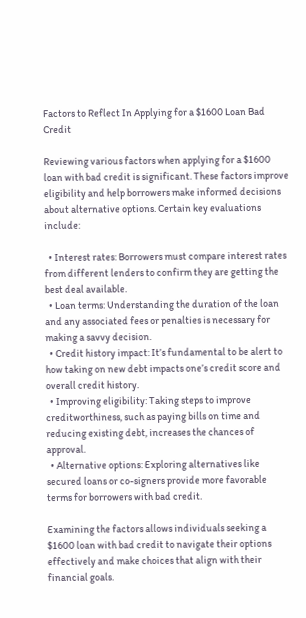Factors to Reflect In Applying for a $1600 Loan Bad Credit

Reviewing various factors when applying for a $1600 loan with bad credit is significant. These factors improve eligibility and help borrowers make informed decisions about alternative options. Certain key evaluations include:

  • Interest rates: Borrowers must compare interest rates from different lenders to confirm they are getting the best deal available.
  • Loan terms: Understanding the duration of the loan and any associated fees or penalties is necessary for making a savvy decision.
  • Credit history impact: It’s fundamental to be alert to how taking on new debt impacts one’s credit score and overall credit history.
  • Improving eligibility: Taking steps to improve creditworthiness, such as paying bills on time and reducing existing debt, increases the chances of approval.
  • Alternative options: Exploring alternatives like secured loans or co-signers provide more favorable terms for borrowers with bad credit.

Examining the factors allows individuals seeking a $1600 loan with bad credit to navigate their options effectively and make choices that align with their financial goals.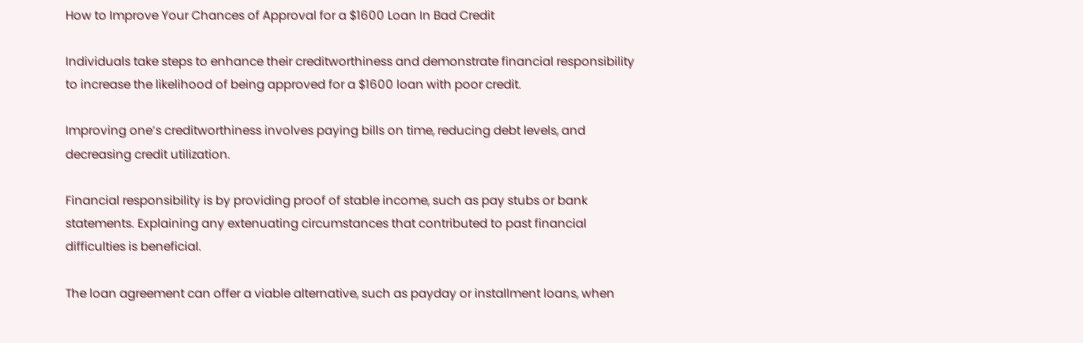How to Improve Your Chances of Approval for a $1600 Loan In Bad Credit

Individuals take steps to enhance their creditworthiness and demonstrate financial responsibility to increase the likelihood of being approved for a $1600 loan with poor credit.

Improving one’s creditworthiness involves paying bills on time, reducing debt levels, and decreasing credit utilization.

Financial responsibility is by providing proof of stable income, such as pay stubs or bank statements. Explaining any extenuating circumstances that contributed to past financial difficulties is beneficial.

The loan agreement can offer a viable alternative, such as payday or installment loans, when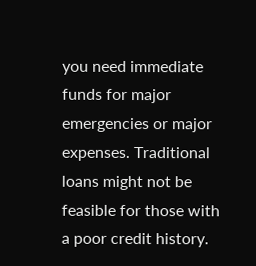you need immediate funds for major emergencies or major expenses. Traditional loans might not be feasible for those with a poor credit history.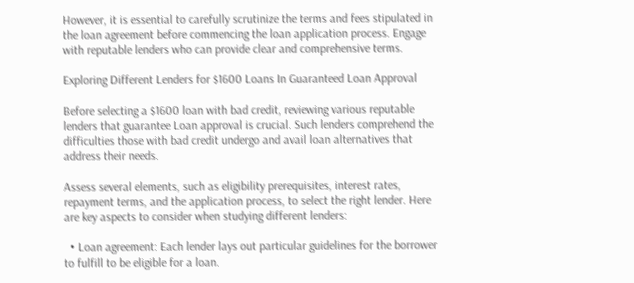However, it is essential to carefully scrutinize the terms and fees stipulated in the loan agreement before commencing the loan application process. Engage with reputable lenders who can provide clear and comprehensive terms.

Exploring Different Lenders for $1600 Loans In Guaranteed Loan Approval

Before selecting a $1600 loan with bad credit, reviewing various reputable lenders that guarantee Loan approval is crucial. Such lenders comprehend the difficulties those with bad credit undergo and avail loan alternatives that address their needs.

Assess several elements, such as eligibility prerequisites, interest rates, repayment terms, and the application process, to select the right lender. Here are key aspects to consider when studying different lenders:

  • Loan agreement: Each lender lays out particular guidelines for the borrower to fulfill to be eligible for a loan.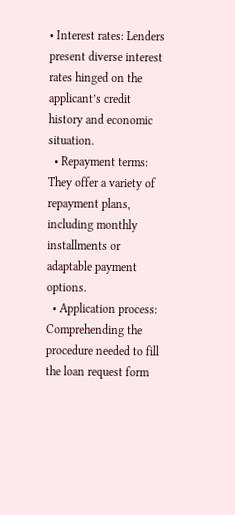• Interest rates: Lenders present diverse interest rates hinged on the applicant’s credit history and economic situation.
  • Repayment terms: They offer a variety of repayment plans, including monthly installments or adaptable payment options.
  • Application process: Comprehending the procedure needed to fill the loan request form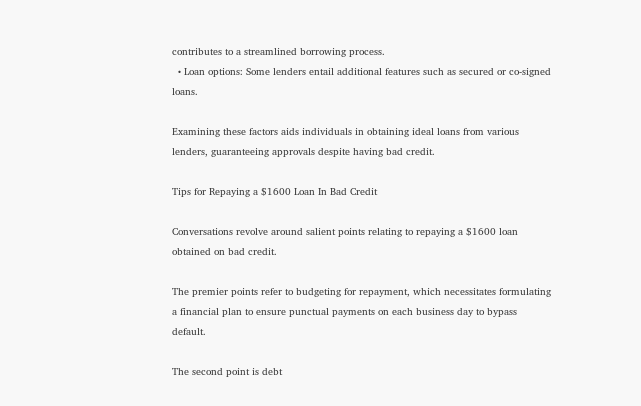contributes to a streamlined borrowing process.
  • Loan options: Some lenders entail additional features such as secured or co-signed loans.

Examining these factors aids individuals in obtaining ideal loans from various lenders, guaranteeing approvals despite having bad credit.

Tips for Repaying a $1600 Loan In Bad Credit

Conversations revolve around salient points relating to repaying a $1600 loan obtained on bad credit.

The premier points refer to budgeting for repayment, which necessitates formulating a financial plan to ensure punctual payments on each business day to bypass default.

The second point is debt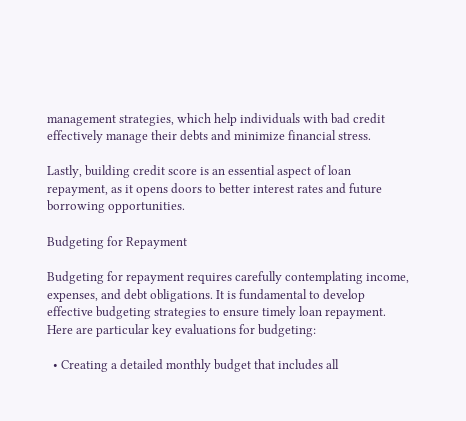management strategies, which help individuals with bad credit effectively manage their debts and minimize financial stress.

Lastly, building credit score is an essential aspect of loan repayment, as it opens doors to better interest rates and future borrowing opportunities.

Budgeting for Repayment

Budgeting for repayment requires carefully contemplating income, expenses, and debt obligations. It is fundamental to develop effective budgeting strategies to ensure timely loan repayment. Here are particular key evaluations for budgeting:

  • Creating a detailed monthly budget that includes all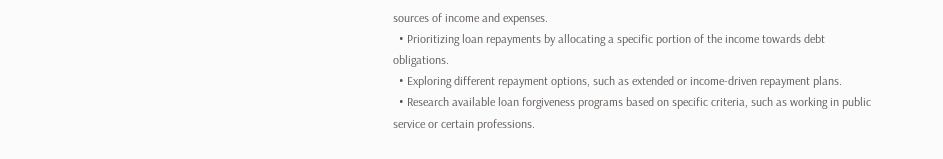sources of income and expenses.
  • Prioritizing loan repayments by allocating a specific portion of the income towards debt obligations.
  • Exploring different repayment options, such as extended or income-driven repayment plans.
  • Research available loan forgiveness programs based on specific criteria, such as working in public service or certain professions.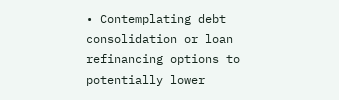• Contemplating debt consolidation or loan refinancing options to potentially lower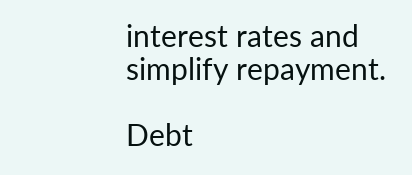interest rates and simplify repayment.

Debt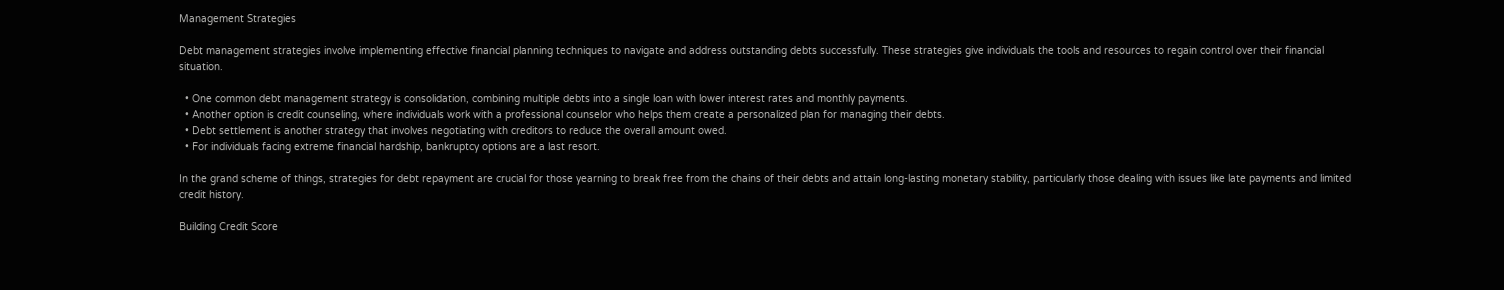Management Strategies

Debt management strategies involve implementing effective financial planning techniques to navigate and address outstanding debts successfully. These strategies give individuals the tools and resources to regain control over their financial situation.

  • One common debt management strategy is consolidation, combining multiple debts into a single loan with lower interest rates and monthly payments.
  • Another option is credit counseling, where individuals work with a professional counselor who helps them create a personalized plan for managing their debts.
  • Debt settlement is another strategy that involves negotiating with creditors to reduce the overall amount owed.
  • For individuals facing extreme financial hardship, bankruptcy options are a last resort.

In the grand scheme of things, strategies for debt repayment are crucial for those yearning to break free from the chains of their debts and attain long-lasting monetary stability, particularly those dealing with issues like late payments and limited credit history.

Building Credit Score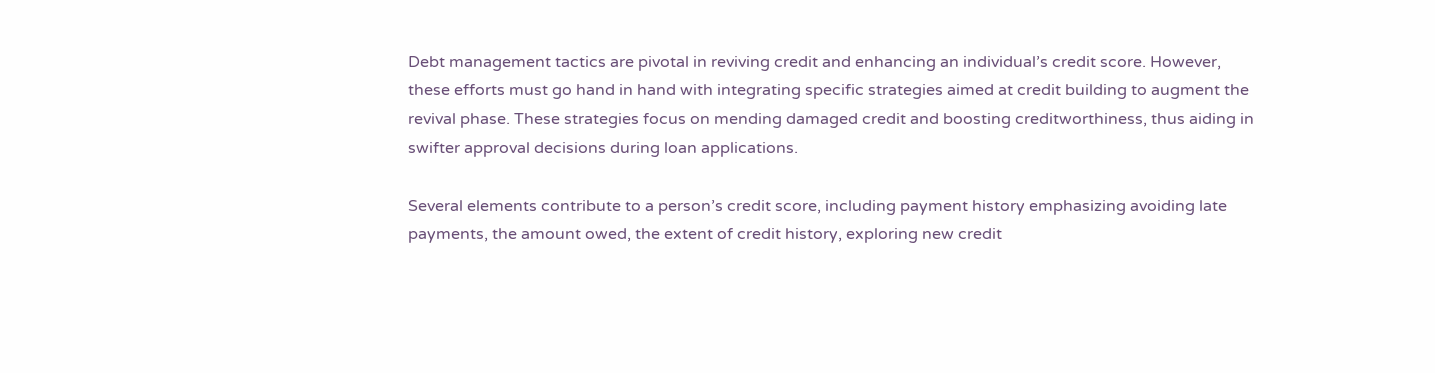Debt management tactics are pivotal in reviving credit and enhancing an individual’s credit score. However, these efforts must go hand in hand with integrating specific strategies aimed at credit building to augment the revival phase. These strategies focus on mending damaged credit and boosting creditworthiness, thus aiding in swifter approval decisions during loan applications.

Several elements contribute to a person’s credit score, including payment history emphasizing avoiding late payments, the amount owed, the extent of credit history, exploring new credit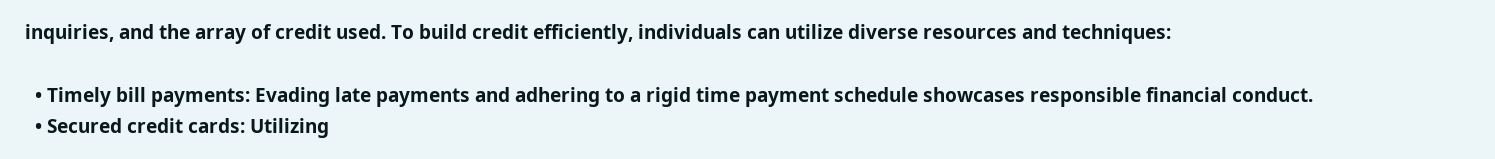inquiries, and the array of credit used. To build credit efficiently, individuals can utilize diverse resources and techniques:

  • Timely bill payments: Evading late payments and adhering to a rigid time payment schedule showcases responsible financial conduct.
  • Secured credit cards: Utilizing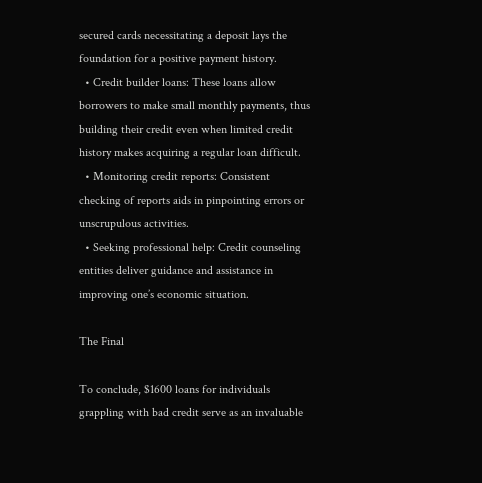secured cards necessitating a deposit lays the foundation for a positive payment history.
  • Credit builder loans: These loans allow borrowers to make small monthly payments, thus building their credit even when limited credit history makes acquiring a regular loan difficult.
  • Monitoring credit reports: Consistent checking of reports aids in pinpointing errors or unscrupulous activities.
  • Seeking professional help: Credit counseling entities deliver guidance and assistance in improving one’s economic situation.

The Final

To conclude, $1600 loans for individuals grappling with bad credit serve as an invaluable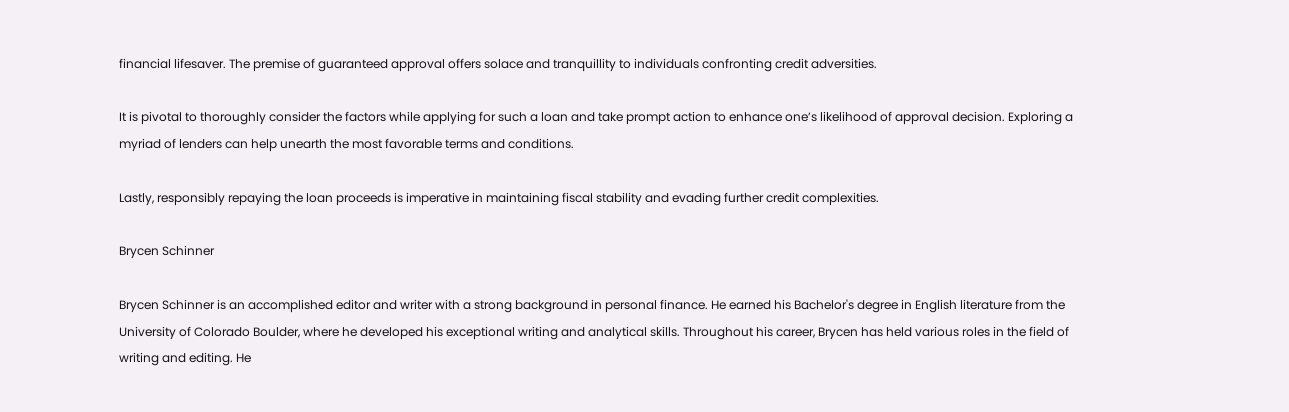financial lifesaver. The premise of guaranteed approval offers solace and tranquillity to individuals confronting credit adversities.

It is pivotal to thoroughly consider the factors while applying for such a loan and take prompt action to enhance one’s likelihood of approval decision. Exploring a myriad of lenders can help unearth the most favorable terms and conditions.

Lastly, responsibly repaying the loan proceeds is imperative in maintaining fiscal stability and evading further credit complexities.

Brycen Schinner

Brycen Schinner is an accomplished editor and writer with a strong background in personal finance. He earned his Bachelor's degree in English literature from the University of Colorado Boulder, where he developed his exceptional writing and analytical skills. Throughout his career, Brycen has held various roles in the field of writing and editing. He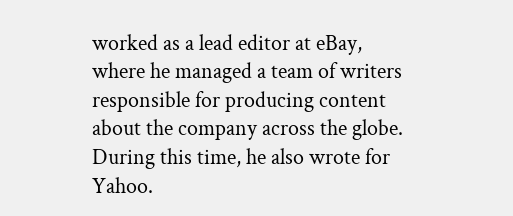worked as a lead editor at eBay, where he managed a team of writers responsible for producing content about the company across the globe. During this time, he also wrote for Yahoo.